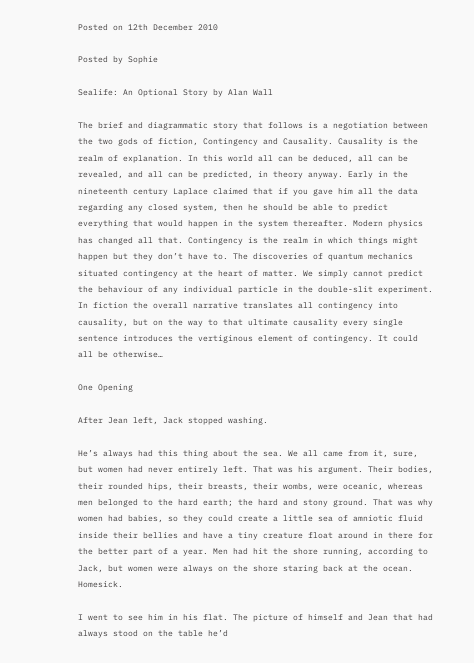Posted on 12th December 2010

Posted by Sophie

Sealife: An Optional Story by Alan Wall

The brief and diagrammatic story that follows is a negotiation between the two gods of fiction, Contingency and Causality. Causality is the realm of explanation. In this world all can be deduced, all can be revealed, and all can be predicted, in theory anyway. Early in the nineteenth century Laplace claimed that if you gave him all the data regarding any closed system, then he should be able to predict everything that would happen in the system thereafter. Modern physics has changed all that. Contingency is the realm in which things might happen but they don’t have to. The discoveries of quantum mechanics situated contingency at the heart of matter. We simply cannot predict the behaviour of any individual particle in the double-slit experiment. In fiction the overall narrative translates all contingency into causality, but on the way to that ultimate causality every single sentence introduces the vertiginous element of contingency. It could all be otherwise…

One Opening

After Jean left, Jack stopped washing.

He’s always had this thing about the sea. We all came from it, sure, but women had never entirely left. That was his argument. Their bodies, their rounded hips, their breasts, their wombs, were oceanic, whereas men belonged to the hard earth; the hard and stony ground. That was why women had babies, so they could create a little sea of amniotic fluid inside their bellies and have a tiny creature float around in there for the better part of a year. Men had hit the shore running, according to Jack, but women were always on the shore staring back at the ocean. Homesick.

I went to see him in his flat. The picture of himself and Jean that had always stood on the table he’d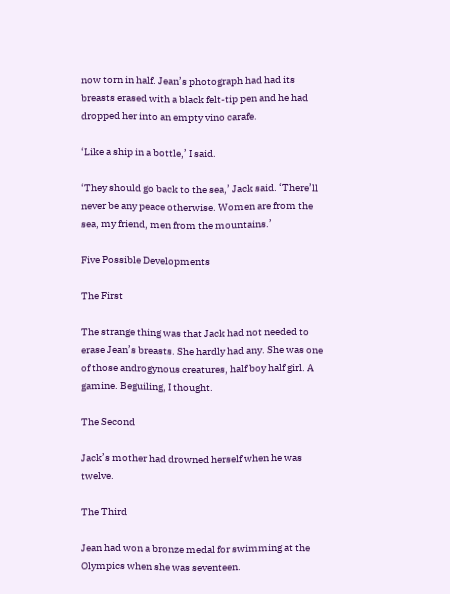now torn in half. Jean’s photograph had had its breasts erased with a black felt-tip pen and he had dropped her into an empty vino carafe.

‘Like a ship in a bottle,’ I said.

‘They should go back to the sea,’ Jack said. ‘There’ll never be any peace otherwise. Women are from the sea, my friend, men from the mountains.’

Five Possible Developments

The First

The strange thing was that Jack had not needed to erase Jean’s breasts. She hardly had any. She was one of those androgynous creatures, half boy half girl. A gamine. Beguiling, I thought.

The Second

Jack’s mother had drowned herself when he was twelve.

The Third

Jean had won a bronze medal for swimming at the Olympics when she was seventeen.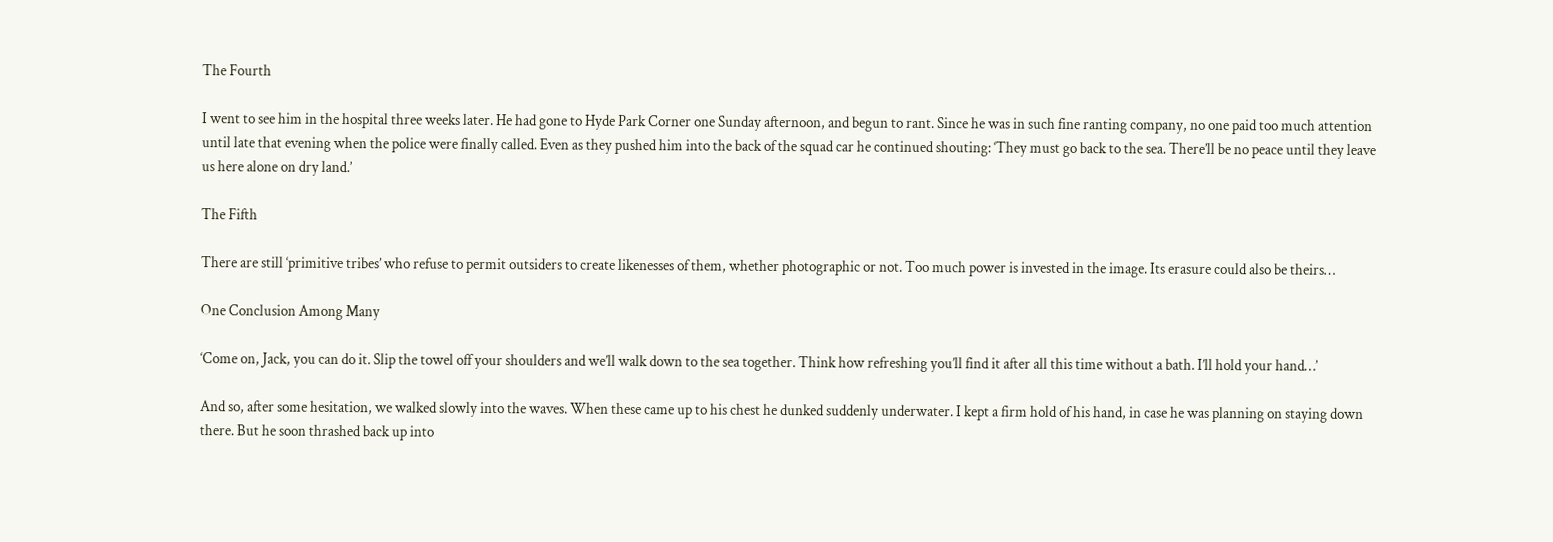The Fourth

I went to see him in the hospital three weeks later. He had gone to Hyde Park Corner one Sunday afternoon, and begun to rant. Since he was in such fine ranting company, no one paid too much attention until late that evening when the police were finally called. Even as they pushed him into the back of the squad car he continued shouting: ‘They must go back to the sea. There’ll be no peace until they leave us here alone on dry land.’

The Fifth

There are still ‘primitive tribes’ who refuse to permit outsiders to create likenesses of them, whether photographic or not. Too much power is invested in the image. Its erasure could also be theirs…

One Conclusion Among Many

‘Come on, Jack, you can do it. Slip the towel off your shoulders and we’ll walk down to the sea together. Think how refreshing you’ll find it after all this time without a bath. I’ll hold your hand…’

And so, after some hesitation, we walked slowly into the waves. When these came up to his chest he dunked suddenly underwater. I kept a firm hold of his hand, in case he was planning on staying down there. But he soon thrashed back up into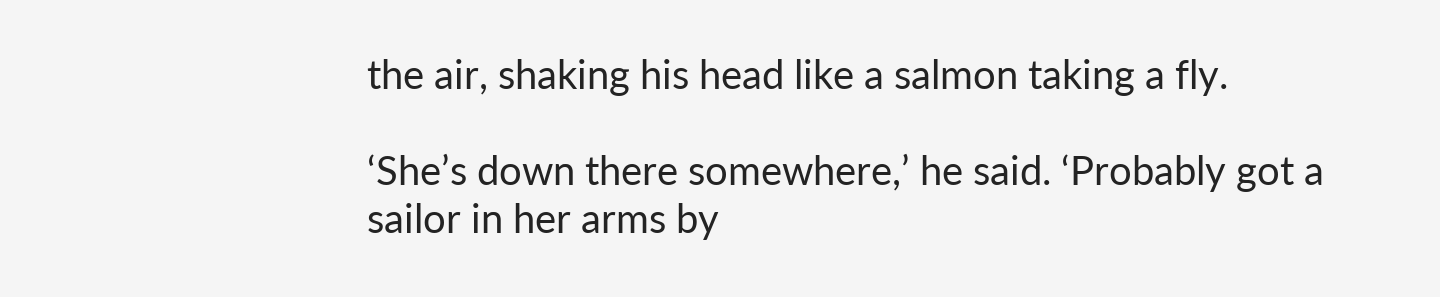the air, shaking his head like a salmon taking a fly.

‘She’s down there somewhere,’ he said. ‘Probably got a sailor in her arms by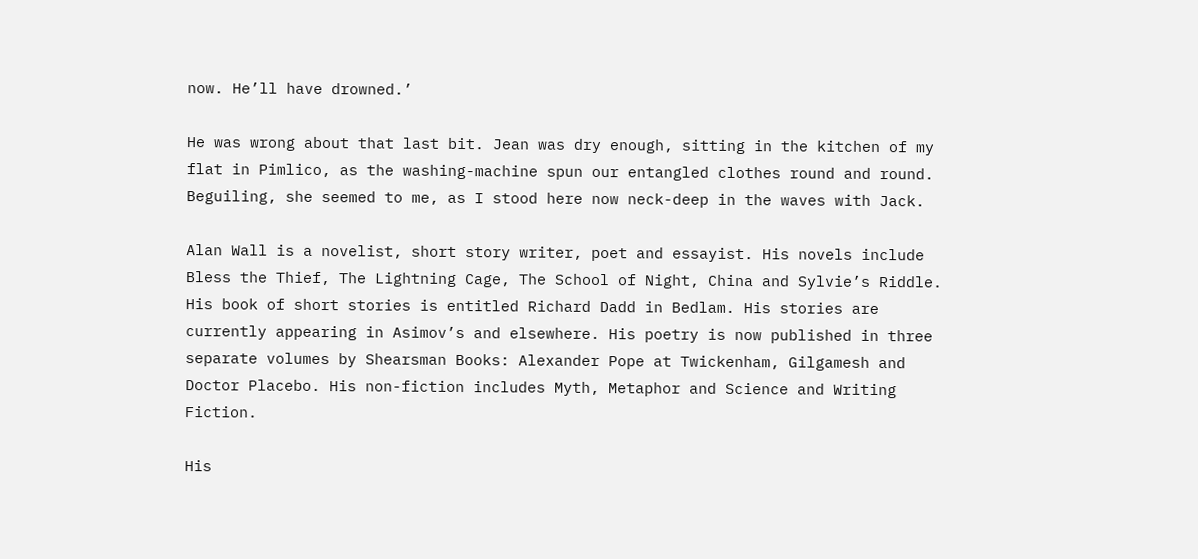now. He’ll have drowned.’

He was wrong about that last bit. Jean was dry enough, sitting in the kitchen of my flat in Pimlico, as the washing-machine spun our entangled clothes round and round. Beguiling, she seemed to me, as I stood here now neck-deep in the waves with Jack.

Alan Wall is a novelist, short story writer, poet and essayist. His novels include Bless the Thief, The Lightning Cage, The School of Night, China and Sylvie’s Riddle. His book of short stories is entitled Richard Dadd in Bedlam. His stories are currently appearing in Asimov’s and elsewhere. His poetry is now published in three separate volumes by Shearsman Books: Alexander Pope at Twickenham, Gilgamesh and Doctor Placebo. His non-fiction includes Myth, Metaphor and Science and Writing Fiction.

His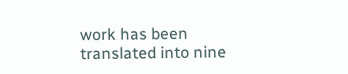work has been translated into nine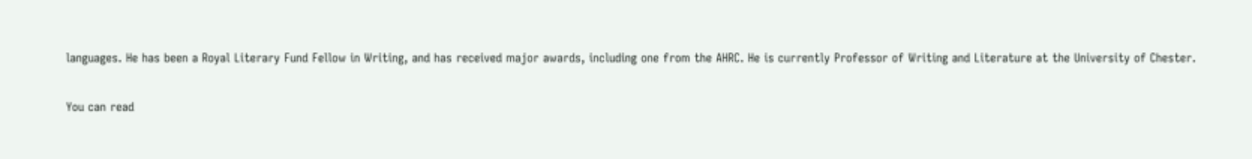languages. He has been a Royal Literary Fund Fellow in Writing, and has received major awards, including one from the AHRC. He is currently Professor of Writing and Literature at the University of Chester.

You can read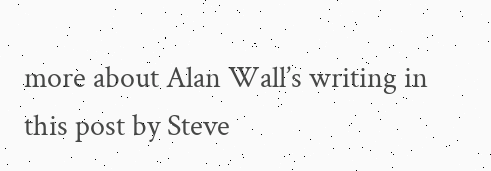more about Alan Wall’s writing in this post by Steve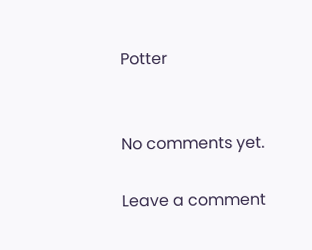Potter


No comments yet.

Leave a comment